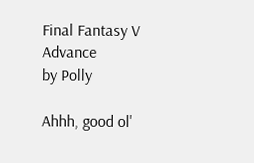Final Fantasy V Advance
by Polly

Ahhh, good ol'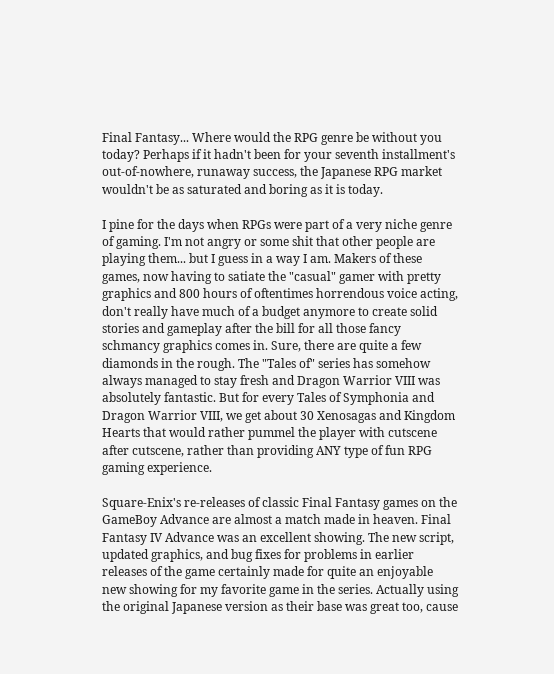Final Fantasy... Where would the RPG genre be without you today? Perhaps if it hadn't been for your seventh installment's out-of-nowhere, runaway success, the Japanese RPG market wouldn't be as saturated and boring as it is today.

I pine for the days when RPGs were part of a very niche genre of gaming. I'm not angry or some shit that other people are playing them... but I guess in a way I am. Makers of these games, now having to satiate the "casual" gamer with pretty graphics and 800 hours of oftentimes horrendous voice acting, don't really have much of a budget anymore to create solid stories and gameplay after the bill for all those fancy schmancy graphics comes in. Sure, there are quite a few diamonds in the rough. The "Tales of" series has somehow always managed to stay fresh and Dragon Warrior VIII was absolutely fantastic. But for every Tales of Symphonia and Dragon Warrior VIII, we get about 30 Xenosagas and Kingdom Hearts that would rather pummel the player with cutscene after cutscene, rather than providing ANY type of fun RPG gaming experience.

Square-Enix's re-releases of classic Final Fantasy games on the GameBoy Advance are almost a match made in heaven. Final Fantasy IV Advance was an excellent showing. The new script, updated graphics, and bug fixes for problems in earlier releases of the game certainly made for quite an enjoyable new showing for my favorite game in the series. Actually using the original Japanese version as their base was great too, cause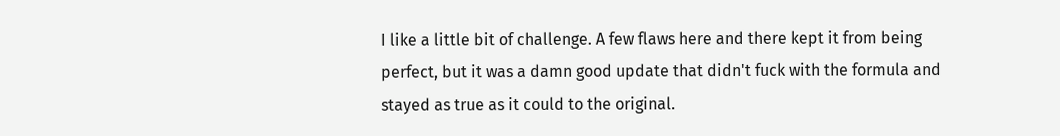I like a little bit of challenge. A few flaws here and there kept it from being perfect, but it was a damn good update that didn't fuck with the formula and stayed as true as it could to the original.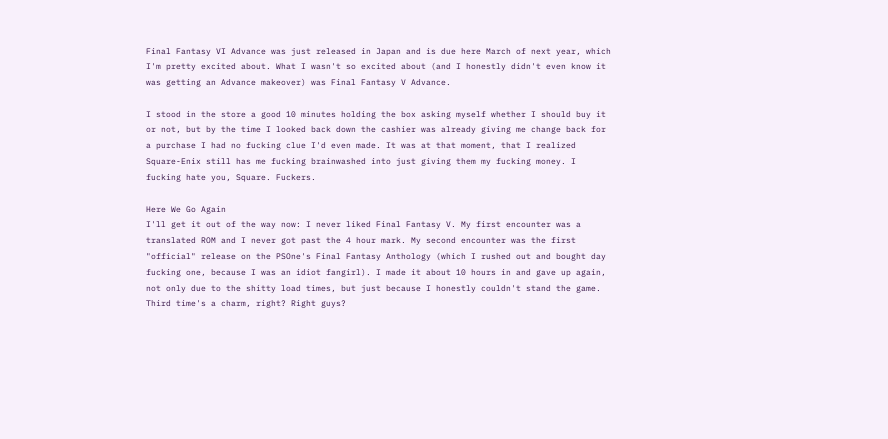Final Fantasy VI Advance was just released in Japan and is due here March of next year, which I'm pretty excited about. What I wasn't so excited about (and I honestly didn't even know it was getting an Advance makeover) was Final Fantasy V Advance.

I stood in the store a good 10 minutes holding the box asking myself whether I should buy it or not, but by the time I looked back down the cashier was already giving me change back for a purchase I had no fucking clue I'd even made. It was at that moment, that I realized Square-Enix still has me fucking brainwashed into just giving them my fucking money. I fucking hate you, Square. Fuckers.

Here We Go Again
I'll get it out of the way now: I never liked Final Fantasy V. My first encounter was a translated ROM and I never got past the 4 hour mark. My second encounter was the first "official" release on the PSOne's Final Fantasy Anthology (which I rushed out and bought day fucking one, because I was an idiot fangirl). I made it about 10 hours in and gave up again, not only due to the shitty load times, but just because I honestly couldn't stand the game. Third time's a charm, right? Right guys?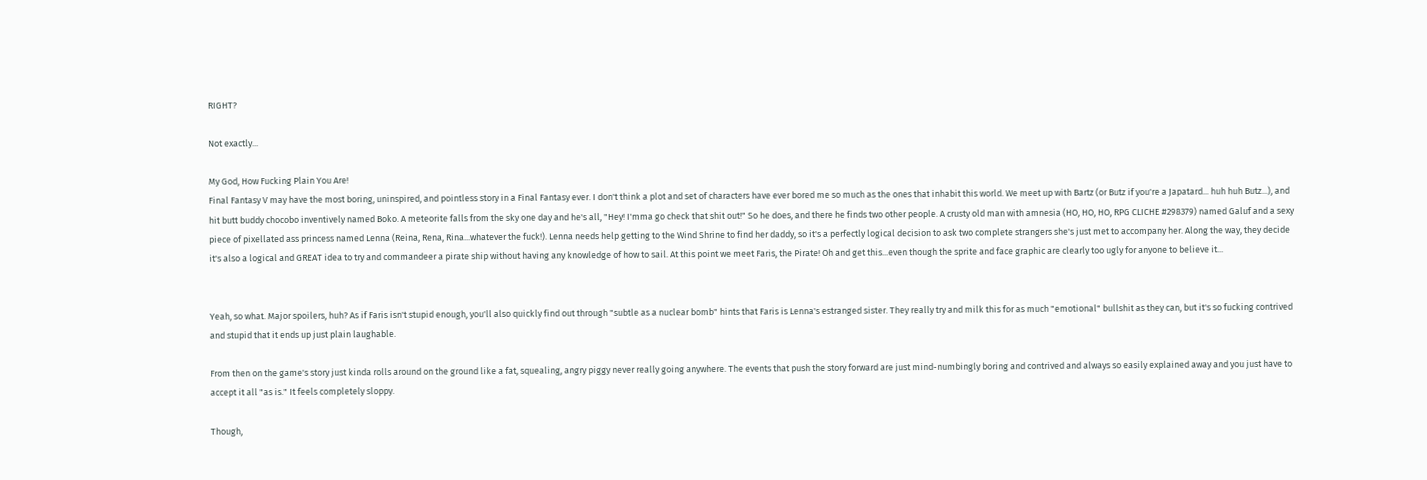RIGHT?

Not exactly...

My God, How Fucking Plain You Are!
Final Fantasy V may have the most boring, uninspired, and pointless story in a Final Fantasy ever. I don't think a plot and set of characters have ever bored me so much as the ones that inhabit this world. We meet up with Bartz (or Butz if you're a Japatard... huh huh Butz...), and hit butt buddy chocobo inventively named Boko. A meteorite falls from the sky one day and he's all, "Hey! I'mma go check that shit out!" So he does, and there he finds two other people. A crusty old man with amnesia (HO, HO, HO, RPG CLICHE #298379) named Galuf and a sexy piece of pixellated ass princess named Lenna (Reina, Rena, Rina...whatever the fuck!). Lenna needs help getting to the Wind Shrine to find her daddy, so it's a perfectly logical decision to ask two complete strangers she's just met to accompany her. Along the way, they decide it's also a logical and GREAT idea to try and commandeer a pirate ship without having any knowledge of how to sail. At this point we meet Faris, the Pirate! Oh and get this...even though the sprite and face graphic are clearly too ugly for anyone to believe it...


Yeah, so what. Major spoilers, huh? As if Faris isn't stupid enough, you'll also quickly find out through "subtle as a nuclear bomb" hints that Faris is Lenna's estranged sister. They really try and milk this for as much "emotional" bullshit as they can, but it's so fucking contrived and stupid that it ends up just plain laughable.

From then on the game's story just kinda rolls around on the ground like a fat, squealing, angry piggy never really going anywhere. The events that push the story forward are just mind-numbingly boring and contrived and always so easily explained away and you just have to accept it all "as is." It feels completely sloppy.

Though,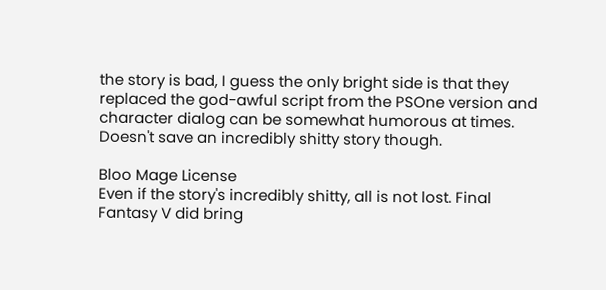the story is bad, I guess the only bright side is that they replaced the god-awful script from the PSOne version and character dialog can be somewhat humorous at times. Doesn't save an incredibly shitty story though.

Bloo Mage License
Even if the story's incredibly shitty, all is not lost. Final Fantasy V did bring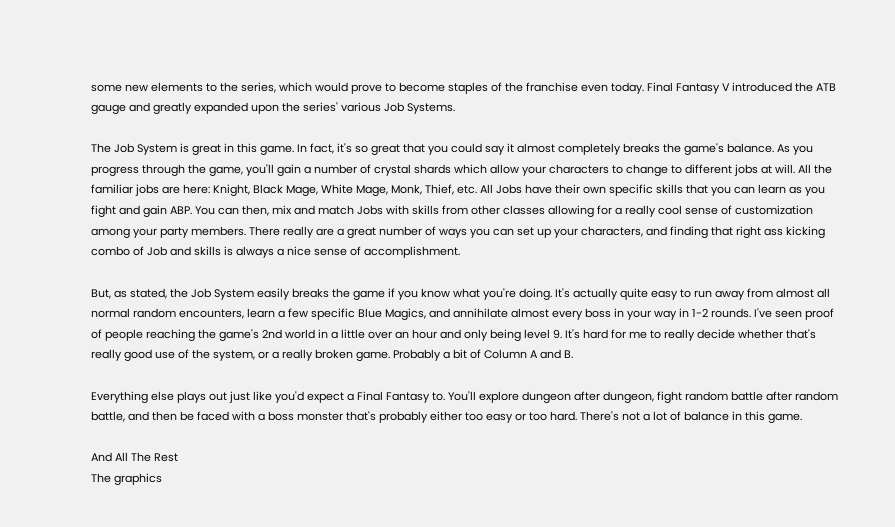some new elements to the series, which would prove to become staples of the franchise even today. Final Fantasy V introduced the ATB gauge and greatly expanded upon the series' various Job Systems.

The Job System is great in this game. In fact, it's so great that you could say it almost completely breaks the game's balance. As you progress through the game, you'll gain a number of crystal shards which allow your characters to change to different jobs at will. All the familiar jobs are here: Knight, Black Mage, White Mage, Monk, Thief, etc. All Jobs have their own specific skills that you can learn as you fight and gain ABP. You can then, mix and match Jobs with skills from other classes allowing for a really cool sense of customization among your party members. There really are a great number of ways you can set up your characters, and finding that right ass kicking combo of Job and skills is always a nice sense of accomplishment.

But, as stated, the Job System easily breaks the game if you know what you're doing. It's actually quite easy to run away from almost all normal random encounters, learn a few specific Blue Magics, and annihilate almost every boss in your way in 1-2 rounds. I've seen proof of people reaching the game's 2nd world in a little over an hour and only being level 9. It's hard for me to really decide whether that's really good use of the system, or a really broken game. Probably a bit of Column A and B.

Everything else plays out just like you'd expect a Final Fantasy to. You'll explore dungeon after dungeon, fight random battle after random battle, and then be faced with a boss monster that's probably either too easy or too hard. There's not a lot of balance in this game.

And All The Rest
The graphics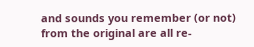and sounds you remember (or not) from the original are all re-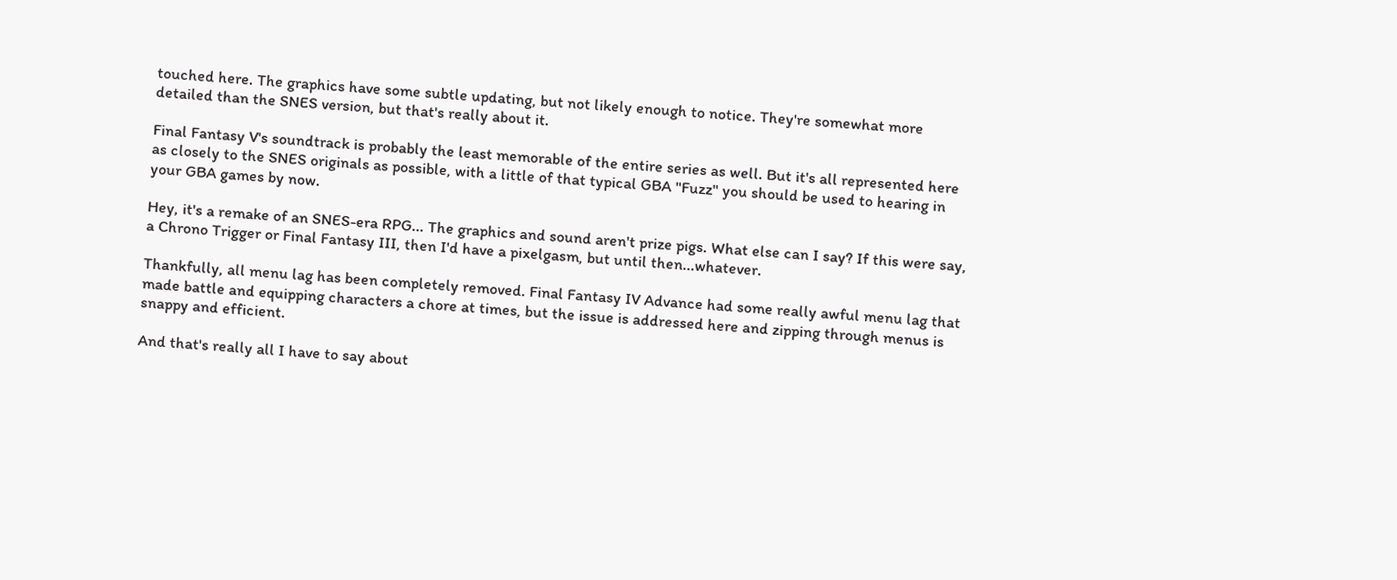touched here. The graphics have some subtle updating, but not likely enough to notice. They're somewhat more detailed than the SNES version, but that's really about it.

Final Fantasy V's soundtrack is probably the least memorable of the entire series as well. But it's all represented here as closely to the SNES originals as possible, with a little of that typical GBA "Fuzz" you should be used to hearing in your GBA games by now.

Hey, it's a remake of an SNES-era RPG... The graphics and sound aren't prize pigs. What else can I say? If this were say, a Chrono Trigger or Final Fantasy III, then I'd have a pixelgasm, but until then...whatever.

Thankfully, all menu lag has been completely removed. Final Fantasy IV Advance had some really awful menu lag that made battle and equipping characters a chore at times, but the issue is addressed here and zipping through menus is snappy and efficient.

And that's really all I have to say about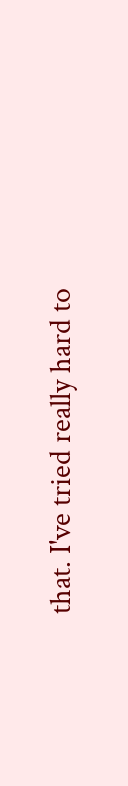that. I've tried really hard to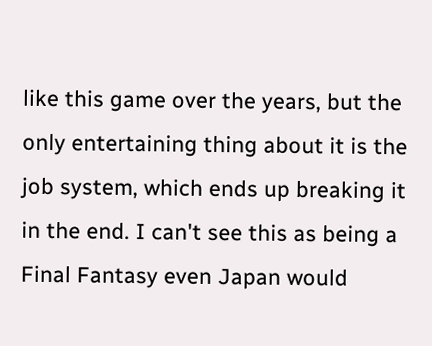like this game over the years, but the only entertaining thing about it is the job system, which ends up breaking it in the end. I can't see this as being a Final Fantasy even Japan would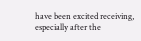have been excited receiving, especially after the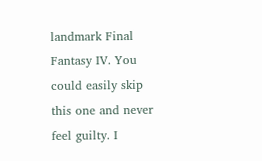landmark Final Fantasy IV. You could easily skip this one and never feel guilty. I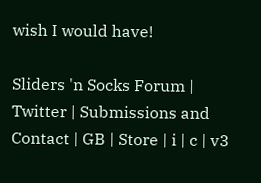wish I would have!

Sliders 'n Socks Forum | Twitter | Submissions and Contact | GB | Store | i | c | v3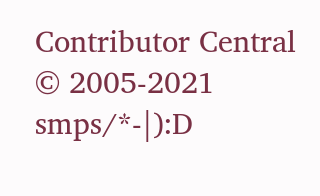Contributor Central
© 2005-2021 smps/*-|):D